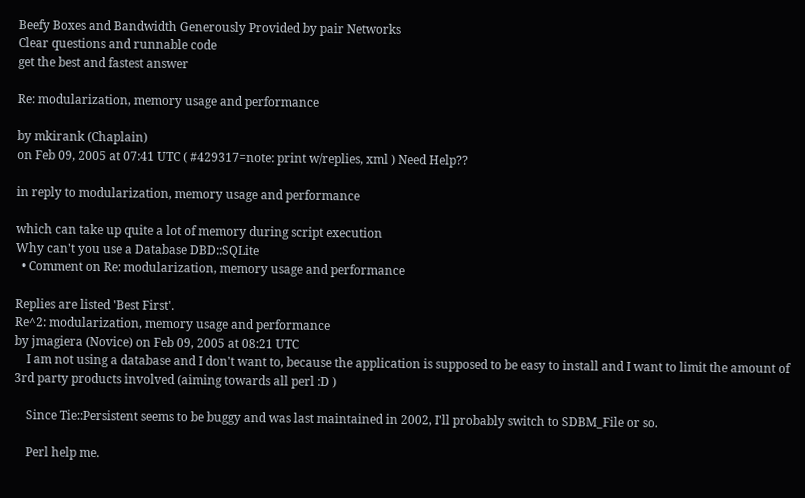Beefy Boxes and Bandwidth Generously Provided by pair Networks
Clear questions and runnable code
get the best and fastest answer

Re: modularization, memory usage and performance

by mkirank (Chaplain)
on Feb 09, 2005 at 07:41 UTC ( #429317=note: print w/replies, xml ) Need Help??

in reply to modularization, memory usage and performance

which can take up quite a lot of memory during script execution
Why can't you use a Database DBD::SQLite
  • Comment on Re: modularization, memory usage and performance

Replies are listed 'Best First'.
Re^2: modularization, memory usage and performance
by jmagiera (Novice) on Feb 09, 2005 at 08:21 UTC
    I am not using a database and I don't want to, because the application is supposed to be easy to install and I want to limit the amount of 3rd party products involved (aiming towards all perl :D )

    Since Tie::Persistent seems to be buggy and was last maintained in 2002, I'll probably switch to SDBM_File or so.

    Perl help me.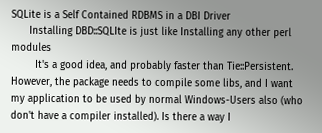SQLite is a Self Contained RDBMS in a DBI Driver
      Installing DBD::SQLIte is just like Installing any other perl modules
        It's a good idea, and probably faster than Tie::Persistent. However, the package needs to compile some libs, and I want my application to be used by normal Windows-Users also (who don't have a compiler installed). Is there a way I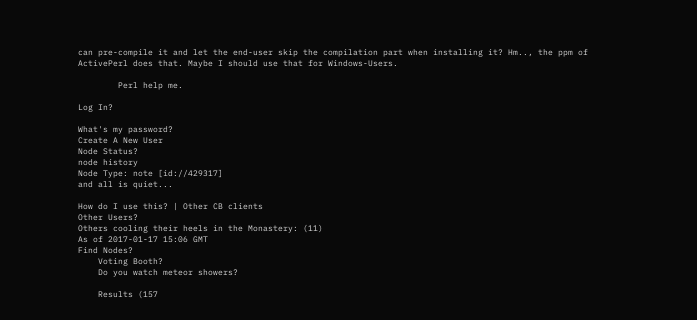can pre-compile it and let the end-user skip the compilation part when installing it? Hm.., the ppm of ActivePerl does that. Maybe I should use that for Windows-Users.

        Perl help me.

Log In?

What's my password?
Create A New User
Node Status?
node history
Node Type: note [id://429317]
and all is quiet...

How do I use this? | Other CB clients
Other Users?
Others cooling their heels in the Monastery: (11)
As of 2017-01-17 15:06 GMT
Find Nodes?
    Voting Booth?
    Do you watch meteor showers?

    Results (157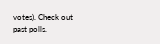votes). Check out past polls.